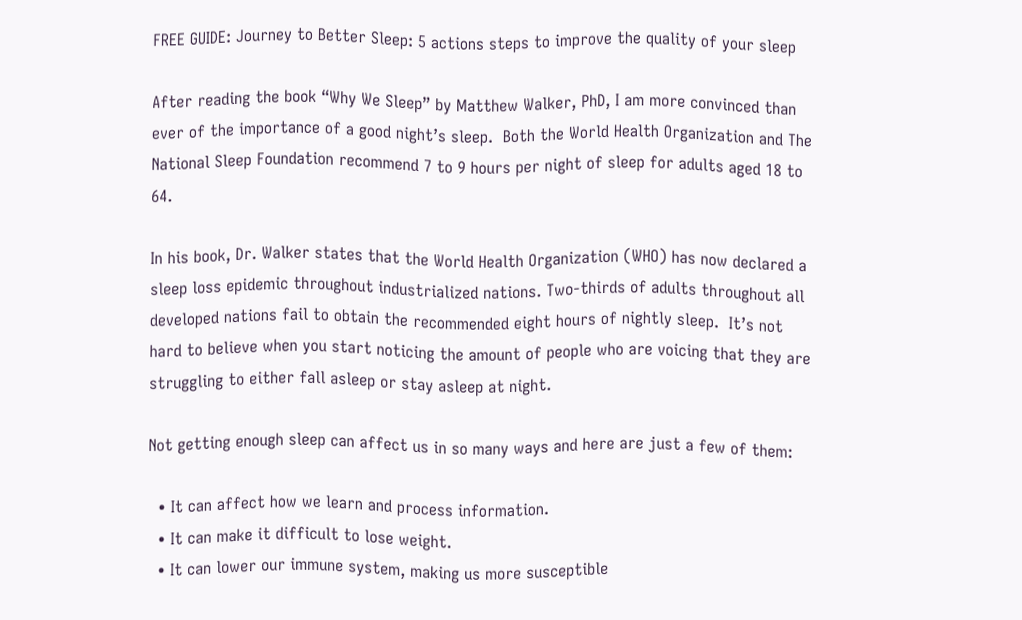FREE GUIDE: Journey to Better Sleep: 5 actions steps to improve the quality of your sleep

After reading the book “Why We Sleep” by Matthew Walker, PhD, I am more convinced than ever of the importance of a good night’s sleep.  Both the World Health Organization and The National Sleep Foundation recommend 7 to 9 hours per night of sleep for adults aged 18 to 64.

In his book, Dr. Walker states that the World Health Organization (WHO) has now declared a sleep loss epidemic throughout industrialized nations. Two-thirds of adults throughout all developed nations fail to obtain the recommended eight hours of nightly sleep.  It’s not hard to believe when you start noticing the amount of people who are voicing that they are struggling to either fall asleep or stay asleep at night.

Not getting enough sleep can affect us in so many ways and here are just a few of them:

  • It can affect how we learn and process information.
  • It can make it difficult to lose weight.
  • It can lower our immune system, making us more susceptible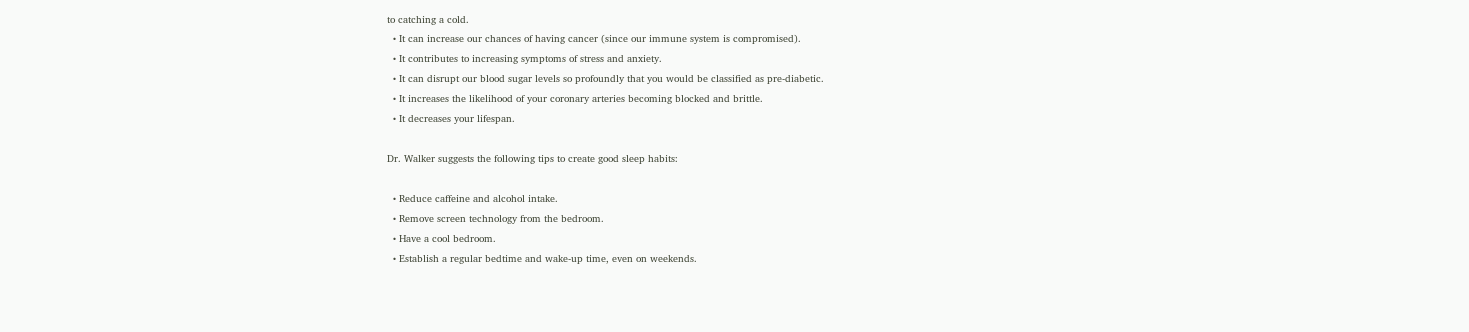to catching a cold.
  • It can increase our chances of having cancer (since our immune system is compromised).
  • It contributes to increasing symptoms of stress and anxiety.
  • It can disrupt our blood sugar levels so profoundly that you would be classified as pre-diabetic.
  • It increases the likelihood of your coronary arteries becoming blocked and brittle.
  • It decreases your lifespan.

Dr. Walker suggests the following tips to create good sleep habits:

  • Reduce caffeine and alcohol intake.
  • Remove screen technology from the bedroom.
  • Have a cool bedroom.
  • Establish a regular bedtime and wake-up time, even on weekends.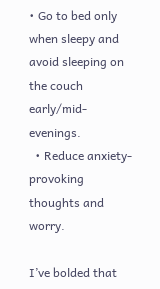• Go to bed only when sleepy and avoid sleeping on the couch early/mid-evenings.
  • Reduce anxiety-provoking thoughts and worry.

I’ve bolded that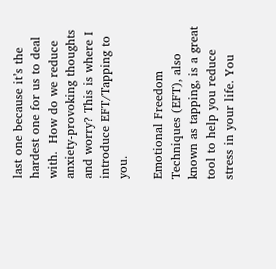last one because it’s the hardest one for us to deal with.  How do we reduce anxiety-provoking thoughts and worry? This is where I introduce EFT/Tapping to you.

Emotional Freedom Techniques (EFT), also known as tapping, is a great tool to help you reduce stress in your life. You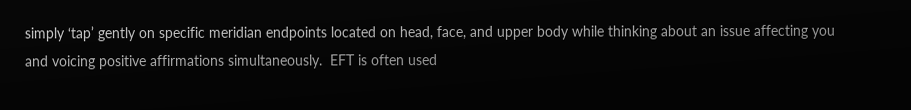simply ‘tap’ gently on specific meridian endpoints located on head, face, and upper body while thinking about an issue affecting you and voicing positive affirmations simultaneously.  EFT is often used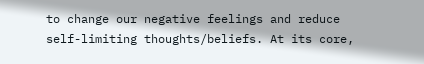to change our negative feelings and reduce self-limiting thoughts/beliefs. At its core,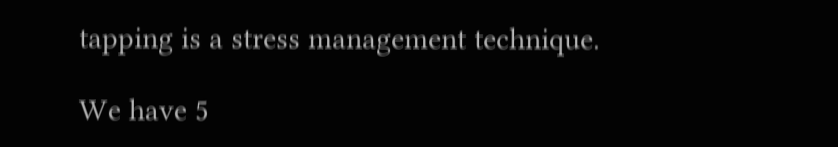tapping is a stress management technique.

We have 5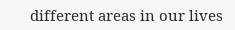different areas in our lives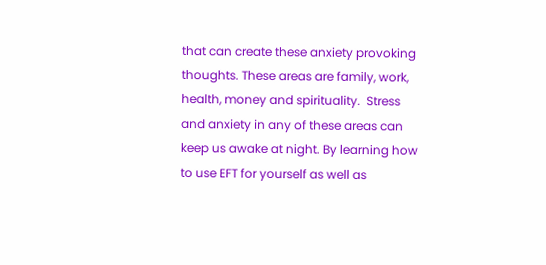that can create these anxiety provoking thoughts. These areas are family, work, health, money and spirituality.  Stress and anxiety in any of these areas can keep us awake at night. By learning how to use EFT for yourself as well as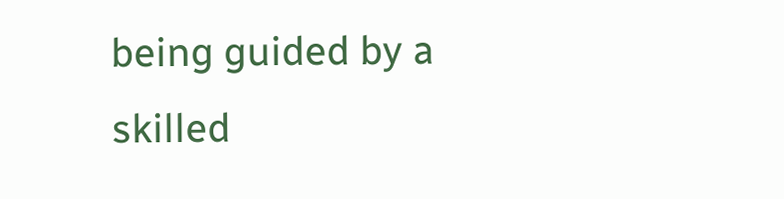being guided by a skilled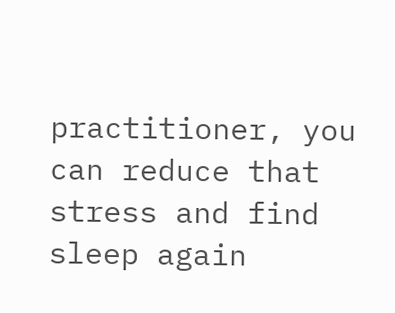practitioner, you can reduce that stress and find sleep again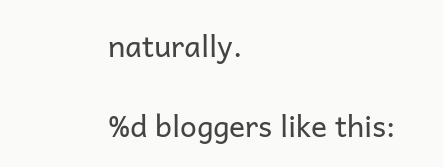naturally.

%d bloggers like this: